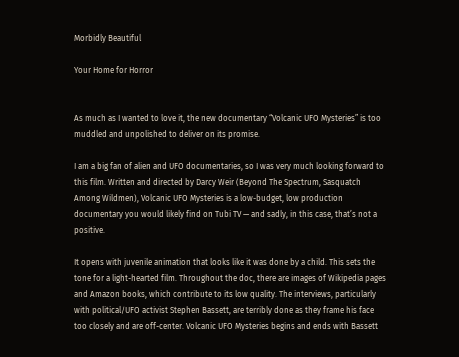Morbidly Beautiful

Your Home for Horror


As much as I wanted to love it, the new documentary “Volcanic UFO Mysteries” is too muddled and unpolished to deliver on its promise.

I am a big fan of alien and UFO documentaries, so I was very much looking forward to this film. Written and directed by Darcy Weir (Beyond The Spectrum, Sasquatch Among Wildmen), Volcanic UFO Mysteries is a low-budget, low production documentary you would likely find on Tubi TV — and sadly, in this case, that’s not a positive.

It opens with juvenile animation that looks like it was done by a child. This sets the tone for a light-hearted film. Throughout the doc, there are images of Wikipedia pages and Amazon books, which contribute to its low quality. The interviews, particularly with political/UFO activist Stephen Bassett, are terribly done as they frame his face too closely and are off-center. Volcanic UFO Mysteries begins and ends with Bassett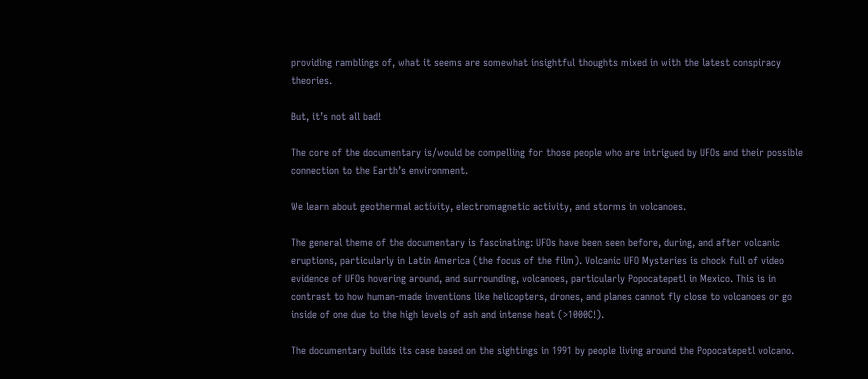providing ramblings of, what it seems are somewhat insightful thoughts mixed in with the latest conspiracy theories.

But, it’s not all bad!

The core of the documentary is/would be compelling for those people who are intrigued by UFOs and their possible connection to the Earth’s environment.

We learn about geothermal activity, electromagnetic activity, and storms in volcanoes.

The general theme of the documentary is fascinating: UFOs have been seen before, during, and after volcanic eruptions, particularly in Latin America (the focus of the film). Volcanic UFO Mysteries is chock full of video evidence of UFOs hovering around, and surrounding, volcanoes, particularly Popocatepetl in Mexico. This is in contrast to how human-made inventions like helicopters, drones, and planes cannot fly close to volcanoes or go inside of one due to the high levels of ash and intense heat (>1000C!).

The documentary builds its case based on the sightings in 1991 by people living around the Popocatepetl volcano.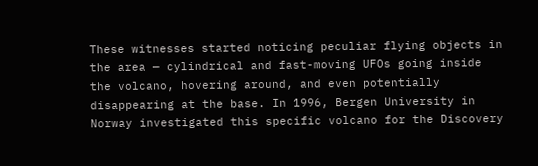These witnesses started noticing peculiar flying objects in the area — cylindrical and fast-moving UFOs going inside the volcano, hovering around, and even potentially disappearing at the base. In 1996, Bergen University in Norway investigated this specific volcano for the Discovery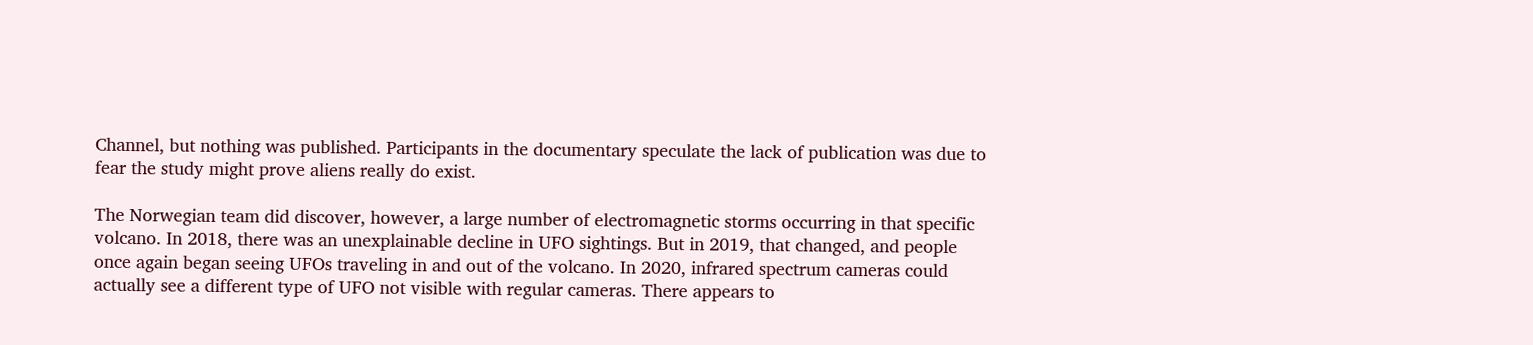Channel, but nothing was published. Participants in the documentary speculate the lack of publication was due to fear the study might prove aliens really do exist.

The Norwegian team did discover, however, a large number of electromagnetic storms occurring in that specific volcano. In 2018, there was an unexplainable decline in UFO sightings. But in 2019, that changed, and people once again began seeing UFOs traveling in and out of the volcano. In 2020, infrared spectrum cameras could actually see a different type of UFO not visible with regular cameras. There appears to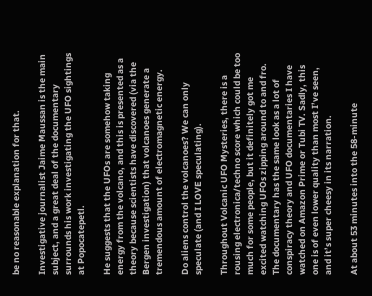be no reasonable explanation for that.

Investigative journalist Jaime Maussan is the main subject, and a great deal of the documentary surrounds his work investigating the UFO sightings at Popocatepetl.

He suggests that the UFOs are somehow taking energy from the volcano, and this is presented as a theory because scientists have discovered (via the Bergen investigation) that volcanoes generate a tremendous amount of electromagnetic energy.

Do aliens control the volcanoes? We can only speculate (and I LOVE speculating).

Throughout Volcanic UFO Mysteries, there is a rousing electronica/techno score which could be too much for some people, but it definitely got me excited watching UFOs zipping around to and fro. The documentary has the same look as a lot of conspiracy theory and UFO documentaries I have watched on Amazon Prime or Tubi TV. Sadly, this one is of even lower quality than most I’ve seen, and it’s super cheesy in its narration.

At about 53 minutes into the 58-minute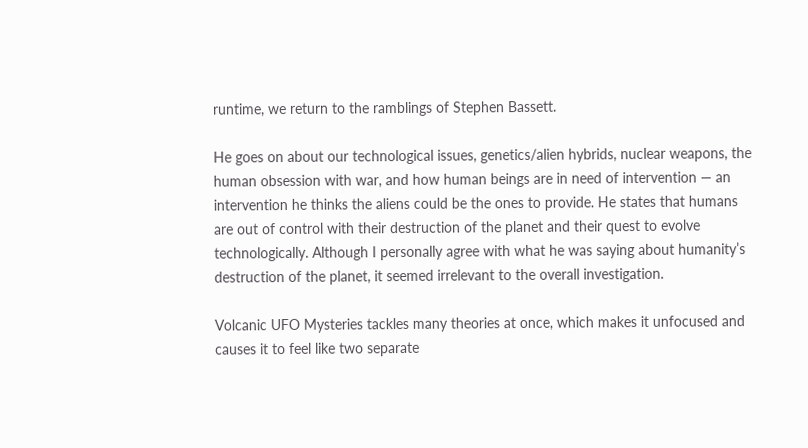runtime, we return to the ramblings of Stephen Bassett.

He goes on about our technological issues, genetics/alien hybrids, nuclear weapons, the human obsession with war, and how human beings are in need of intervention — an intervention he thinks the aliens could be the ones to provide. He states that humans are out of control with their destruction of the planet and their quest to evolve technologically. Although I personally agree with what he was saying about humanity’s destruction of the planet, it seemed irrelevant to the overall investigation.

Volcanic UFO Mysteries tackles many theories at once, which makes it unfocused and causes it to feel like two separate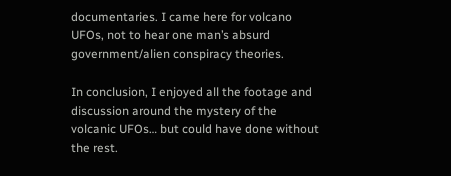documentaries. I came here for volcano UFOs, not to hear one man’s absurd government/alien conspiracy theories.

In conclusion, I enjoyed all the footage and discussion around the mystery of the volcanic UFOs… but could have done without the rest.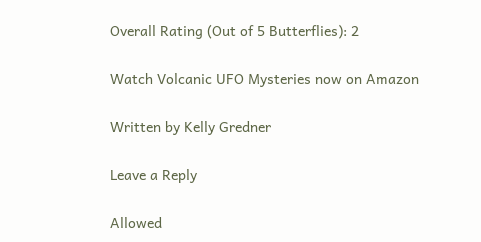Overall Rating (Out of 5 Butterflies): 2

Watch Volcanic UFO Mysteries now on Amazon

Written by Kelly Gredner

Leave a Reply

Allowed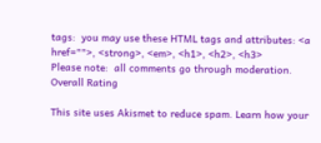tags:  you may use these HTML tags and attributes: <a href="">, <strong>, <em>, <h1>, <h2>, <h3>
Please note:  all comments go through moderation.
Overall Rating

This site uses Akismet to reduce spam. Learn how your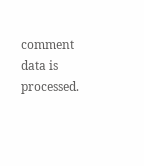comment data is processed.